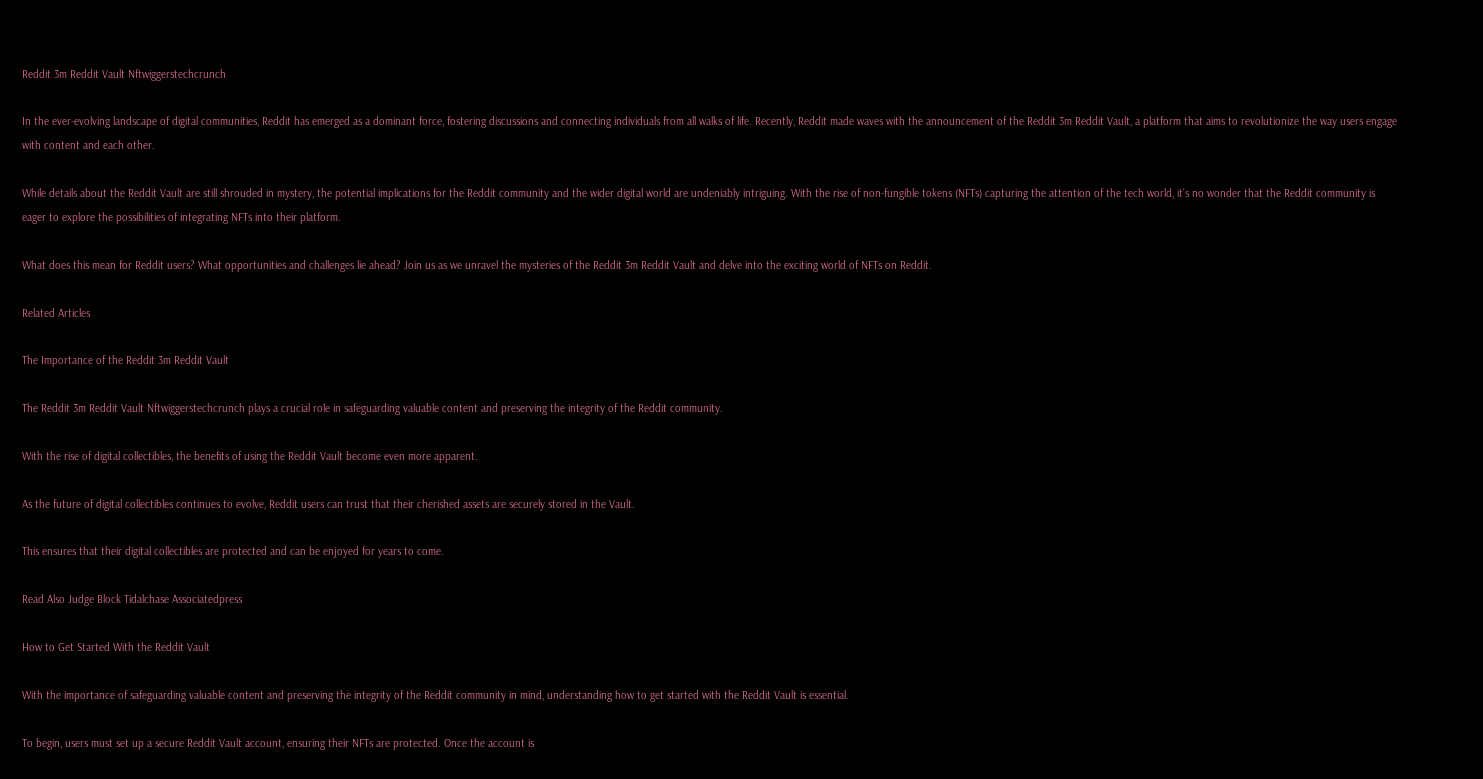Reddit 3m Reddit Vault Nftwiggerstechcrunch

In the ever-evolving landscape of digital communities, Reddit has emerged as a dominant force, fostering discussions and connecting individuals from all walks of life. Recently, Reddit made waves with the announcement of the Reddit 3m Reddit Vault, a platform that aims to revolutionize the way users engage with content and each other.

While details about the Reddit Vault are still shrouded in mystery, the potential implications for the Reddit community and the wider digital world are undeniably intriguing. With the rise of non-fungible tokens (NFTs) capturing the attention of the tech world, it’s no wonder that the Reddit community is eager to explore the possibilities of integrating NFTs into their platform.

What does this mean for Reddit users? What opportunities and challenges lie ahead? Join us as we unravel the mysteries of the Reddit 3m Reddit Vault and delve into the exciting world of NFTs on Reddit.

Related Articles

The Importance of the Reddit 3m Reddit Vault

The Reddit 3m Reddit Vault Nftwiggerstechcrunch plays a crucial role in safeguarding valuable content and preserving the integrity of the Reddit community.

With the rise of digital collectibles, the benefits of using the Reddit Vault become even more apparent.

As the future of digital collectibles continues to evolve, Reddit users can trust that their cherished assets are securely stored in the Vault.

This ensures that their digital collectibles are protected and can be enjoyed for years to come.

Read Also Judge Block Tidalchase Associatedpress

How to Get Started With the Reddit Vault

With the importance of safeguarding valuable content and preserving the integrity of the Reddit community in mind, understanding how to get started with the Reddit Vault is essential.

To begin, users must set up a secure Reddit Vault account, ensuring their NFTs are protected. Once the account is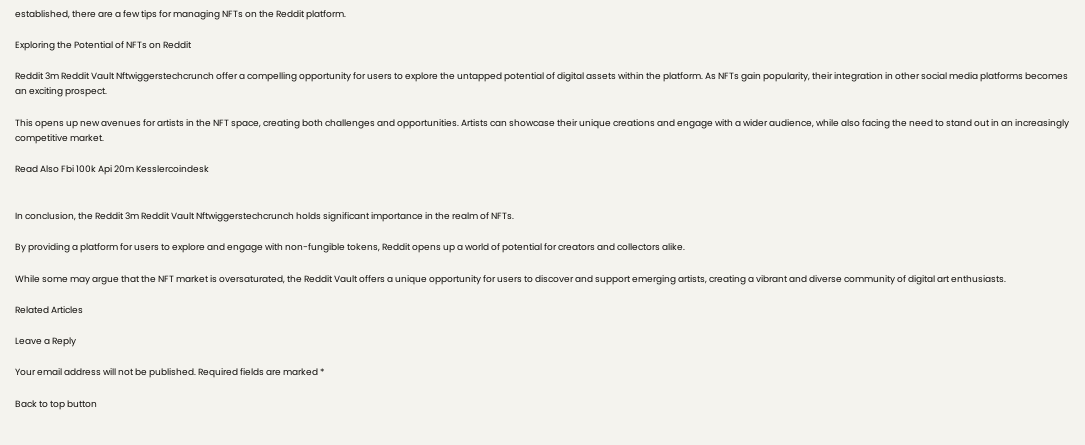established, there are a few tips for managing NFTs on the Reddit platform.

Exploring the Potential of NFTs on Reddit

Reddit 3m Reddit Vault Nftwiggerstechcrunch offer a compelling opportunity for users to explore the untapped potential of digital assets within the platform. As NFTs gain popularity, their integration in other social media platforms becomes an exciting prospect.

This opens up new avenues for artists in the NFT space, creating both challenges and opportunities. Artists can showcase their unique creations and engage with a wider audience, while also facing the need to stand out in an increasingly competitive market.

Read Also Fbi 100k Api 20m Kesslercoindesk


In conclusion, the Reddit 3m Reddit Vault Nftwiggerstechcrunch holds significant importance in the realm of NFTs.

By providing a platform for users to explore and engage with non-fungible tokens, Reddit opens up a world of potential for creators and collectors alike.

While some may argue that the NFT market is oversaturated, the Reddit Vault offers a unique opportunity for users to discover and support emerging artists, creating a vibrant and diverse community of digital art enthusiasts.

Related Articles

Leave a Reply

Your email address will not be published. Required fields are marked *

Back to top button